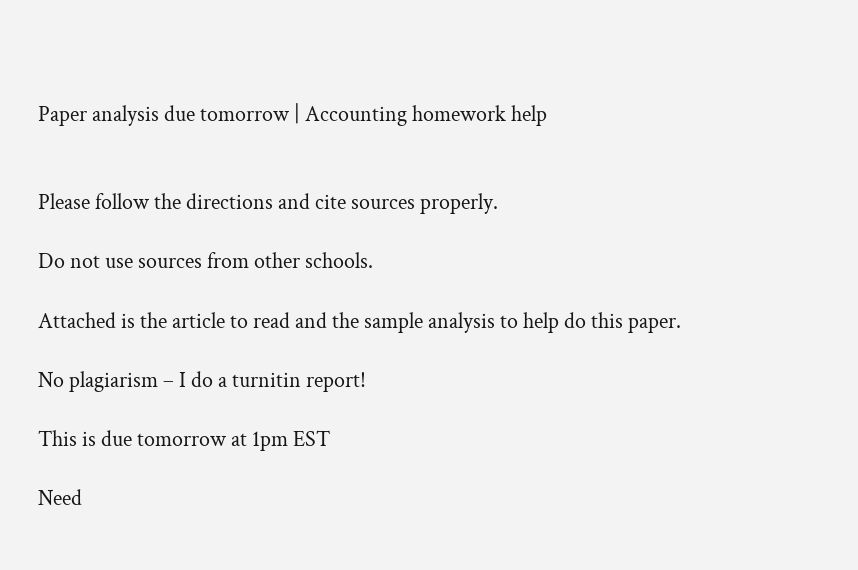Paper analysis due tomorrow | Accounting homework help


Please follow the directions and cite sources properly.

Do not use sources from other schools.

Attached is the article to read and the sample analysis to help do this paper.

No plagiarism – I do a turnitin report!

This is due tomorrow at 1pm EST

Need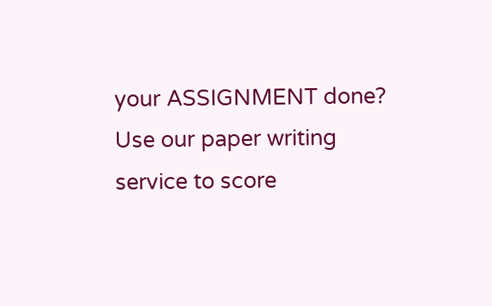your ASSIGNMENT done? Use our paper writing service to score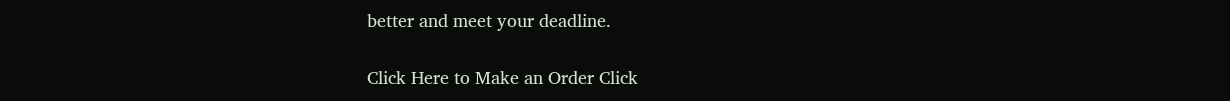better and meet your deadline.

Click Here to Make an Order Click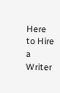Here to Hire a Writer